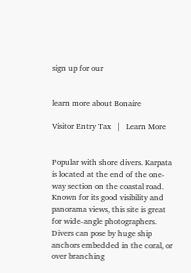sign up for our


learn more about Bonaire

Visitor Entry Tax   |   Learn More


Popular with shore divers. Karpata is located at the end of the one-way section on the coastal road. Known for its good visibility and panorama views, this site is great for wide-angle photographers. Divers can pose by huge ship anchors embedded in the coral, or over branching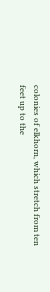colonies of elkhorn, which stretch from ten feet up to the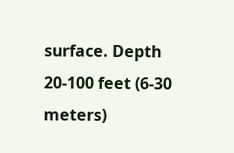surface. Depth 20-100 feet (6-30 meters)